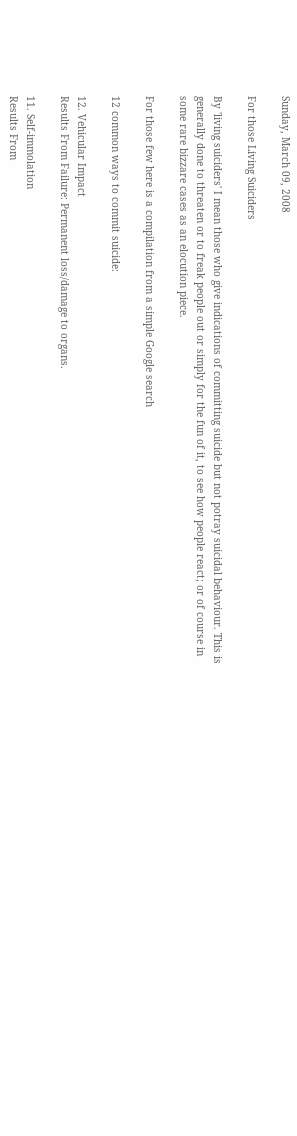Sunday, March 09, 2008

For those Living Suiciders

By 'living suiciders' I mean those who give indications of committing suicide but not potray suicidal behaviour. This is generally done to threaten or to freak people out or simply for the fun of it, to see how people react; or of course in some rare bizzare cases as an elocution piece.

For those few here is a compilation from a simple Google search

12 common ways to commit suicide:

12. Vehicular Impact
Results From Failure: Permanent loss/damage to organs.

11. Self-immolation
Results From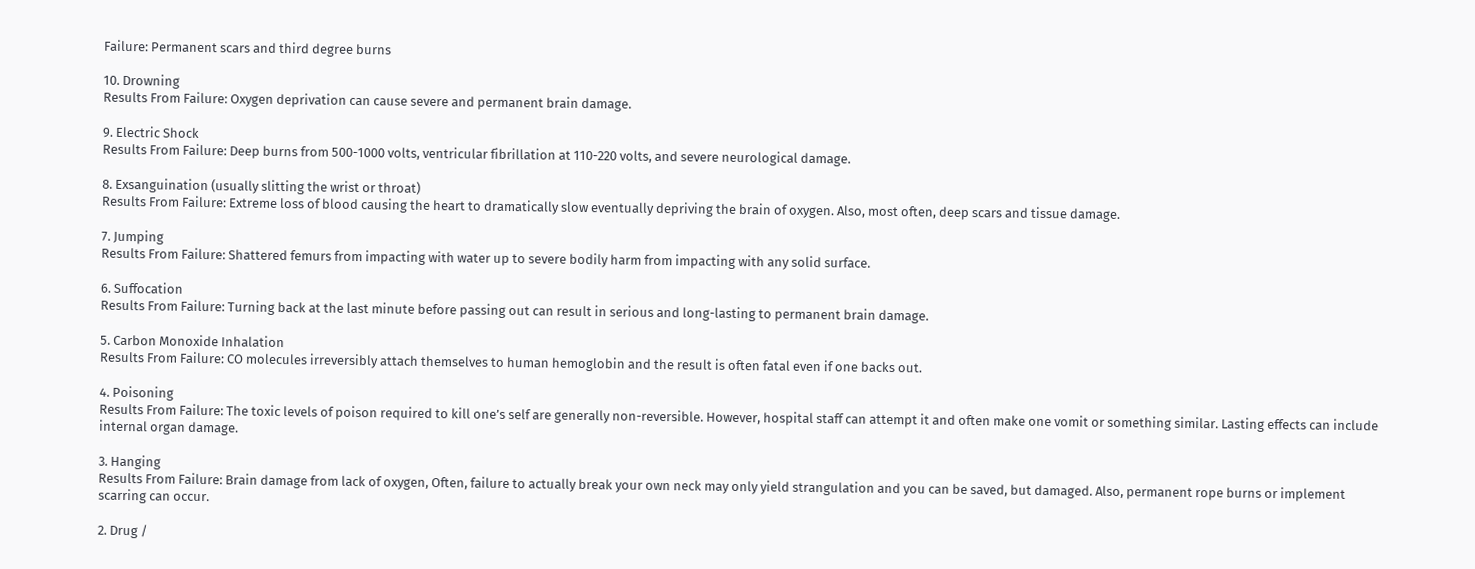Failure: Permanent scars and third degree burns

10. Drowning
Results From Failure: Oxygen deprivation can cause severe and permanent brain damage.

9. Electric Shock
Results From Failure: Deep burns from 500-1000 volts, ventricular fibrillation at 110-220 volts, and severe neurological damage.

8. Exsanguination (usually slitting the wrist or throat)
Results From Failure: Extreme loss of blood causing the heart to dramatically slow eventually depriving the brain of oxygen. Also, most often, deep scars and tissue damage.

7. Jumping
Results From Failure: Shattered femurs from impacting with water up to severe bodily harm from impacting with any solid surface.

6. Suffocation
Results From Failure: Turning back at the last minute before passing out can result in serious and long-lasting to permanent brain damage.

5. Carbon Monoxide Inhalation
Results From Failure: CO molecules irreversibly attach themselves to human hemoglobin and the result is often fatal even if one backs out.

4. Poisoning
Results From Failure: The toxic levels of poison required to kill one’s self are generally non-reversible. However, hospital staff can attempt it and often make one vomit or something similar. Lasting effects can include internal organ damage.

3. Hanging
Results From Failure: Brain damage from lack of oxygen, Often, failure to actually break your own neck may only yield strangulation and you can be saved, but damaged. Also, permanent rope burns or implement scarring can occur.

2. Drug /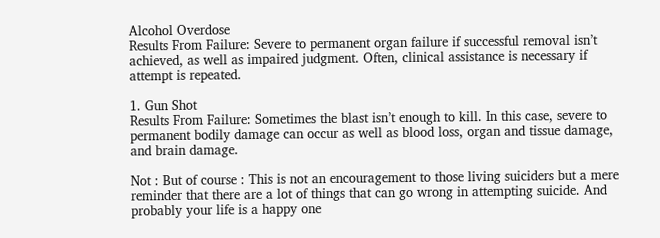Alcohol Overdose
Results From Failure: Severe to permanent organ failure if successful removal isn’t achieved, as well as impaired judgment. Often, clinical assistance is necessary if attempt is repeated.

1. Gun Shot
Results From Failure: Sometimes the blast isn’t enough to kill. In this case, severe to permanent bodily damage can occur as well as blood loss, organ and tissue damage, and brain damage.

Not : But of course : This is not an encouragement to those living suiciders but a mere reminder that there are a lot of things that can go wrong in attempting suicide. And probably your life is a happy one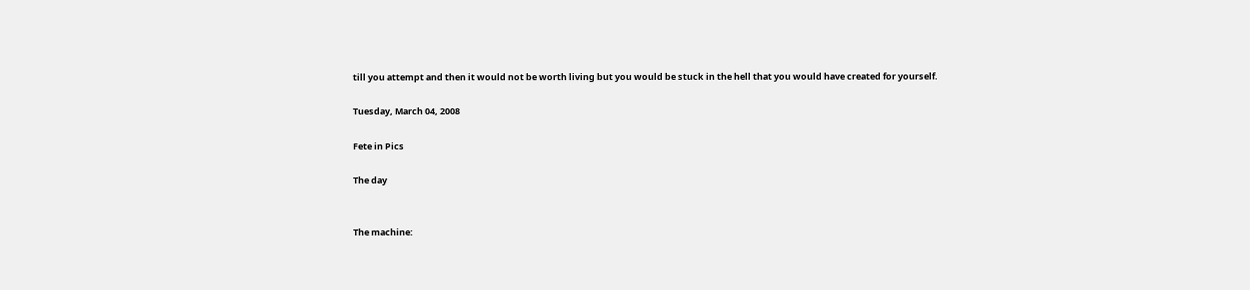till you attempt and then it would not be worth living but you would be stuck in the hell that you would have created for yourself.

Tuesday, March 04, 2008

Fete in Pics

The day


The machine: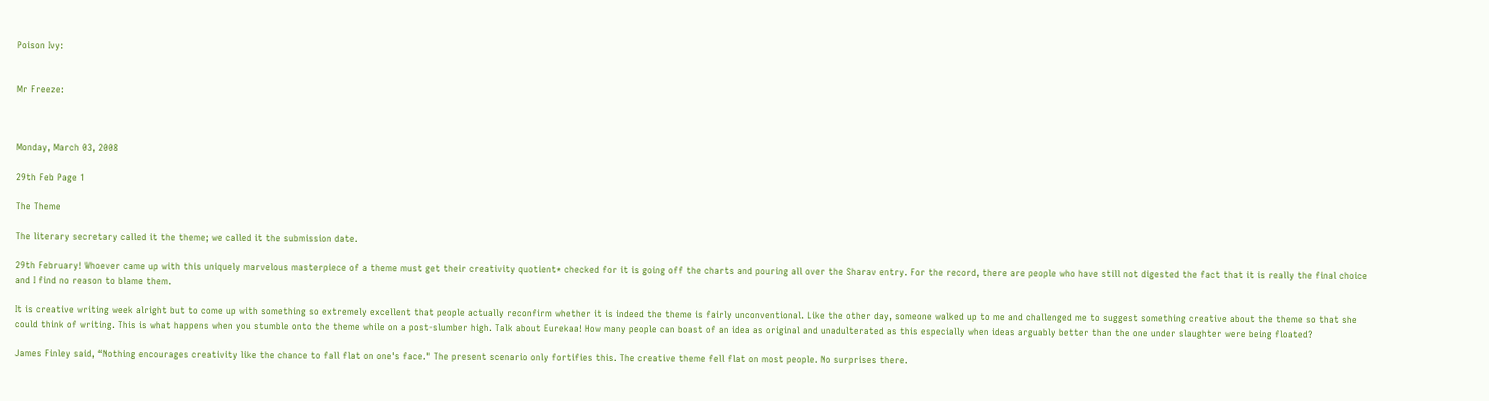Poison Ivy:


Mr Freeze:



Monday, March 03, 2008

29th Feb Page 1

The Theme

The literary secretary called it the theme; we called it the submission date.

29th February! Whoever came up with this uniquely marvelous masterpiece of a theme must get their creativity quotient* checked for it is going off the charts and pouring all over the Sharav entry. For the record, there are people who have still not digested the fact that it is really the final choice and I find no reason to blame them.

It is creative writing week alright but to come up with something so extremely excellent that people actually reconfirm whether it is indeed the theme is fairly unconventional. Like the other day, someone walked up to me and challenged me to suggest something creative about the theme so that she could think of writing. This is what happens when you stumble onto the theme while on a post-slumber high. Talk about Eurekaa! How many people can boast of an idea as original and unadulterated as this especially when ideas arguably better than the one under slaughter were being floated?

James Finley said, “Nothing encourages creativity like the chance to fall flat on one's face." The present scenario only fortifies this. The creative theme fell flat on most people. No surprises there.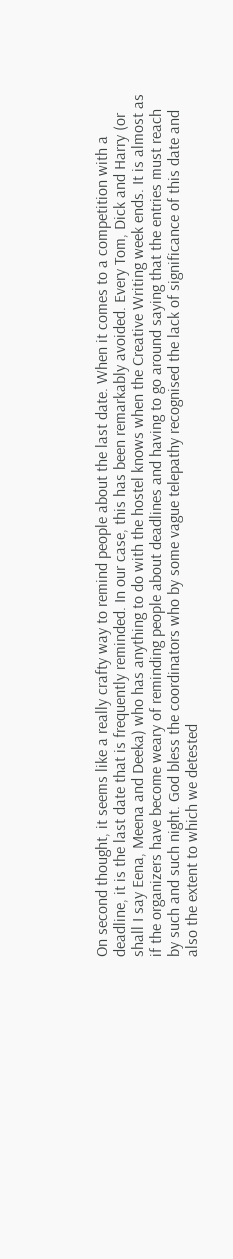On second thought, it seems like a really crafty way to remind people about the last date. When it comes to a competition with a deadline, it is the last date that is frequently reminded. In our case, this has been remarkably avoided. Every Tom, Dick and Harry (or shall I say Eena, Meena and Deeka) who has anything to do with the hostel knows when the Creative Writing week ends. It is almost as if the organizers have become weary of reminding people about deadlines and having to go around saying that the entries must reach by such and such night. God bless the coordinators who by some vague telepathy recognised the lack of significance of this date and also the extent to which we detested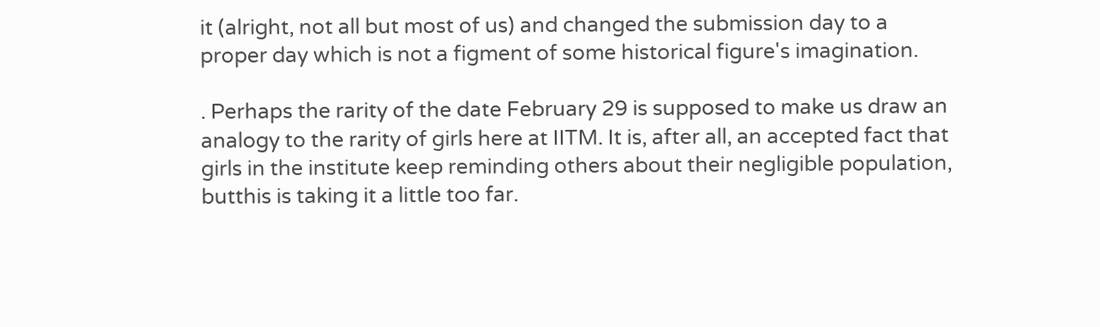it (alright, not all but most of us) and changed the submission day to a proper day which is not a figment of some historical figure's imagination.

. Perhaps the rarity of the date February 29 is supposed to make us draw an analogy to the rarity of girls here at IITM. It is, after all, an accepted fact that girls in the institute keep reminding others about their negligible population, butthis is taking it a little too far.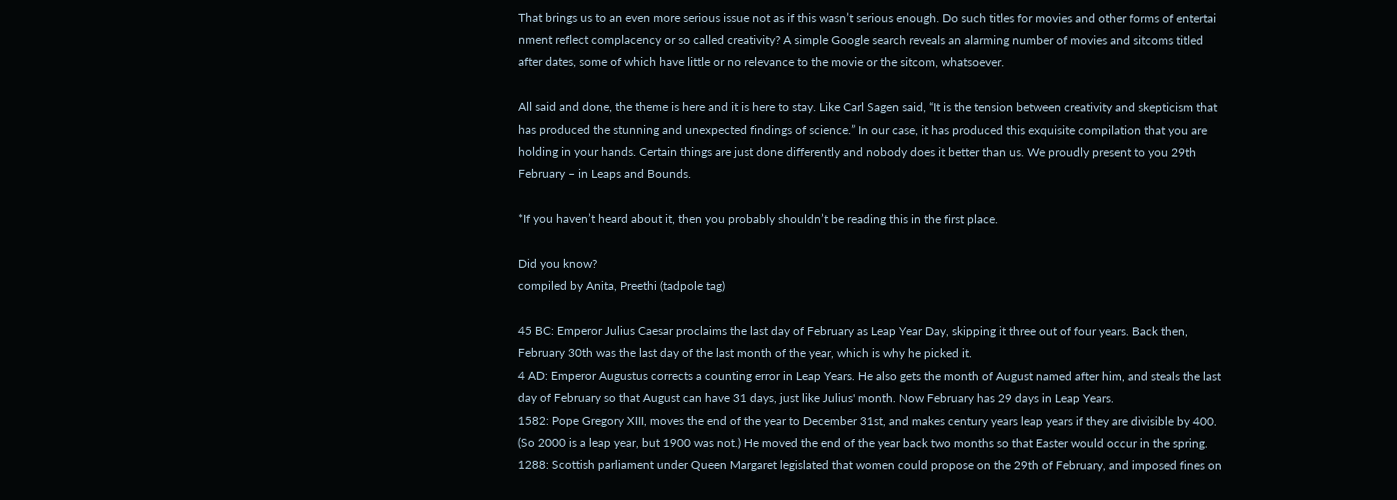That brings us to an even more serious issue not as if this wasn’t serious enough. Do such titles for movies and other forms of entertai nment reflect complacency or so called creativity? A simple Google search reveals an alarming number of movies and sitcoms titled after dates, some of which have little or no relevance to the movie or the sitcom, whatsoever.

All said and done, the theme is here and it is here to stay. Like Carl Sagen said, “It is the tension between creativity and skepticism that has produced the stunning and unexpected findings of science.” In our case, it has produced this exquisite compilation that you are holding in your hands. Certain things are just done differently and nobody does it better than us. We proudly present to you 29th February – in Leaps and Bounds.

*If you haven’t heard about it, then you probably shouldn’t be reading this in the first place.

Did you know?
compiled by Anita, Preethi (tadpole tag)

45 BC: Emperor Julius Caesar proclaims the last day of February as Leap Year Day, skipping it three out of four years. Back then, February 30th was the last day of the last month of the year, which is why he picked it.
4 AD: Emperor Augustus corrects a counting error in Leap Years. He also gets the month of August named after him, and steals the last day of February so that August can have 31 days, just like Julius' month. Now February has 29 days in Leap Years.
1582: Pope Gregory XIII, moves the end of the year to December 31st, and makes century years leap years if they are divisible by 400. (So 2000 is a leap year, but 1900 was not.) He moved the end of the year back two months so that Easter would occur in the spring.
1288: Scottish parliament under Queen Margaret legislated that women could propose on the 29th of February, and imposed fines on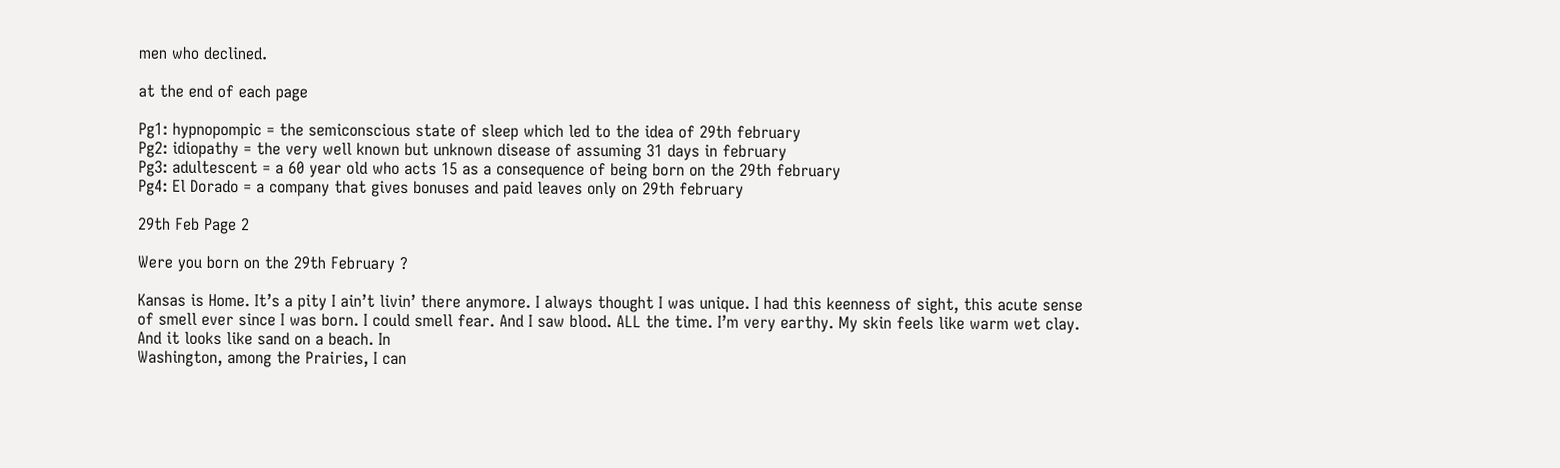men who declined.

at the end of each page

Pg1: hypnopompic = the semiconscious state of sleep which led to the idea of 29th february
Pg2: idiopathy = the very well known but unknown disease of assuming 31 days in february
Pg3: adultescent = a 60 year old who acts 15 as a consequence of being born on the 29th february
Pg4: El Dorado = a company that gives bonuses and paid leaves only on 29th february

29th Feb Page 2

Were you born on the 29th February ?

Kansas is Home. It’s a pity I ain’t livin’ there anymore. I always thought I was unique. I had this keenness of sight, this acute sense of smell ever since I was born. I could smell fear. And I saw blood. ALL the time. I’m very earthy. My skin feels like warm wet clay. And it looks like sand on a beach. In
Washington, among the Prairies, I can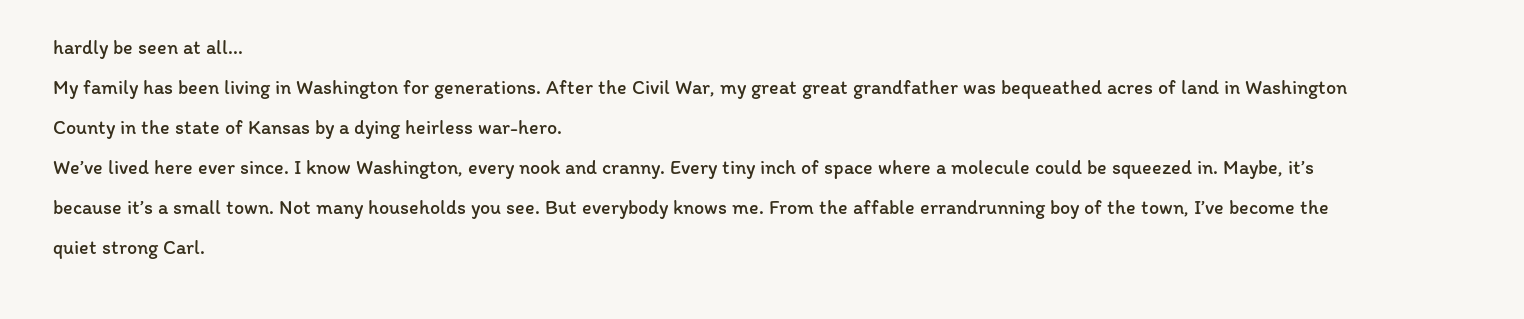hardly be seen at all...
My family has been living in Washington for generations. After the Civil War, my great great grandfather was bequeathed acres of land in Washington County in the state of Kansas by a dying heirless war-hero.
We’ve lived here ever since. I know Washington, every nook and cranny. Every tiny inch of space where a molecule could be squeezed in. Maybe, it’s because it’s a small town. Not many households you see. But everybody knows me. From the affable errandrunning boy of the town, I’ve become the quiet strong Carl.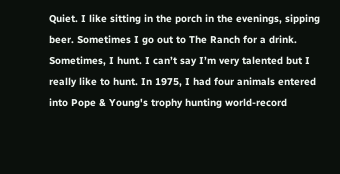Quiet. I like sitting in the porch in the evenings, sipping beer. Sometimes I go out to The Ranch for a drink.
Sometimes, I hunt. I can’t say I’m very talented but I really like to hunt. In 1975, I had four animals entered into Pope & Young's trophy hunting world-record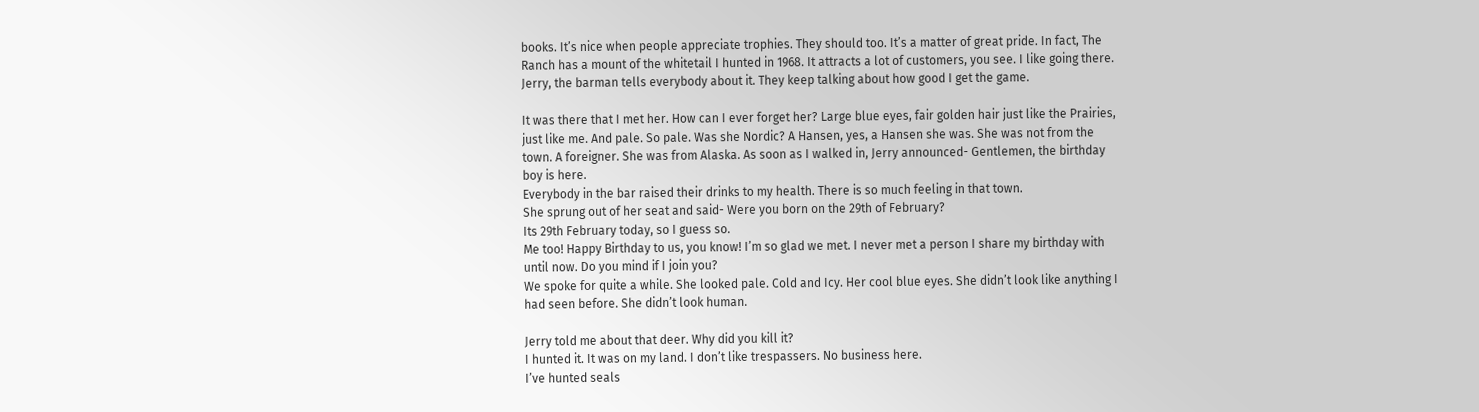books. It’s nice when people appreciate trophies. They should too. It’s a matter of great pride. In fact, The Ranch has a mount of the whitetail I hunted in 1968. It attracts a lot of customers, you see. I like going there. Jerry, the barman tells everybody about it. They keep talking about how good I get the game.

It was there that I met her. How can I ever forget her? Large blue eyes, fair golden hair just like the Prairies, just like me. And pale. So pale. Was she Nordic? A Hansen, yes, a Hansen she was. She was not from the town. A foreigner. She was from Alaska. As soon as I walked in, Jerry announced- Gentlemen, the birthday boy is here.
Everybody in the bar raised their drinks to my health. There is so much feeling in that town.
She sprung out of her seat and said- Were you born on the 29th of February?
Its 29th February today, so I guess so.
Me too! Happy Birthday to us, you know! I’m so glad we met. I never met a person I share my birthday with until now. Do you mind if I join you?
We spoke for quite a while. She looked pale. Cold and Icy. Her cool blue eyes. She didn’t look like anything I had seen before. She didn’t look human.

Jerry told me about that deer. Why did you kill it?
I hunted it. It was on my land. I don’t like trespassers. No business here.
I’ve hunted seals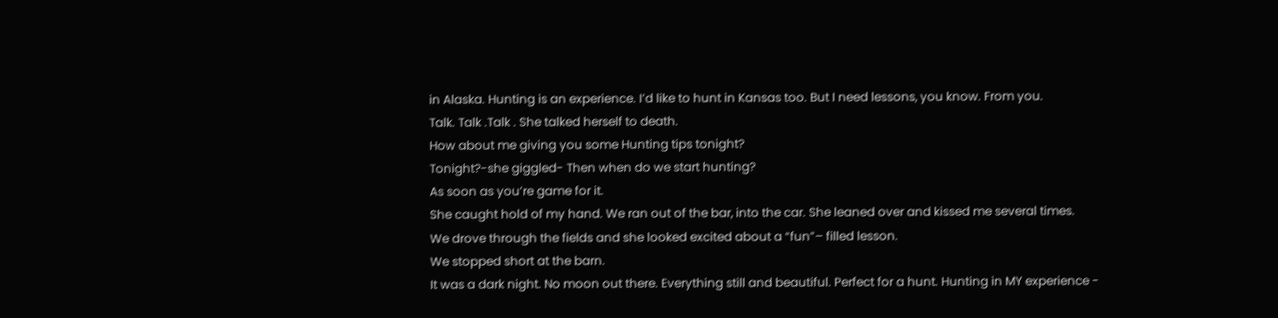in Alaska. Hunting is an experience. I’d like to hunt in Kansas too. But I need lessons, you know. From you.
Talk. Talk .Talk . She talked herself to death.
How about me giving you some Hunting tips tonight?
Tonight?-she giggled- Then when do we start hunting?
As soon as you’re game for it.
She caught hold of my hand. We ran out of the bar, into the car. She leaned over and kissed me several times.
We drove through the fields and she looked excited about a “fun”– filled lesson.
We stopped short at the barn.
It was a dark night. No moon out there. Everything still and beautiful. Perfect for a hunt. Hunting in MY experience -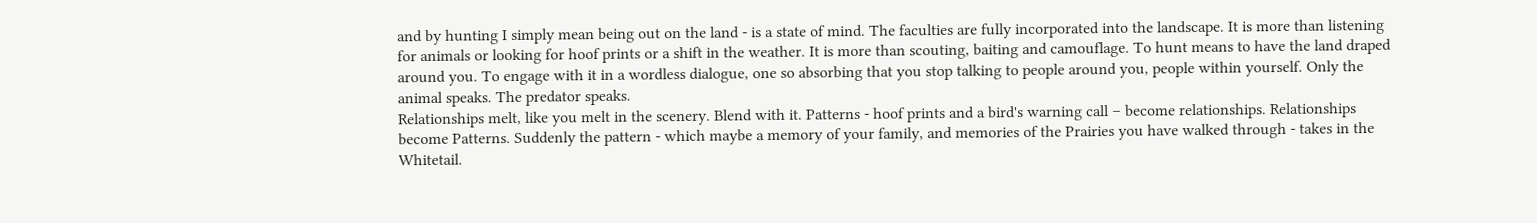and by hunting I simply mean being out on the land - is a state of mind. The faculties are fully incorporated into the landscape. It is more than listening for animals or looking for hoof prints or a shift in the weather. It is more than scouting, baiting and camouflage. To hunt means to have the land draped around you. To engage with it in a wordless dialogue, one so absorbing that you stop talking to people around you, people within yourself. Only the animal speaks. The predator speaks.
Relationships melt, like you melt in the scenery. Blend with it. Patterns - hoof prints and a bird's warning call – become relationships. Relationships become Patterns. Suddenly the pattern - which maybe a memory of your family, and memories of the Prairies you have walked through - takes in the Whitetail.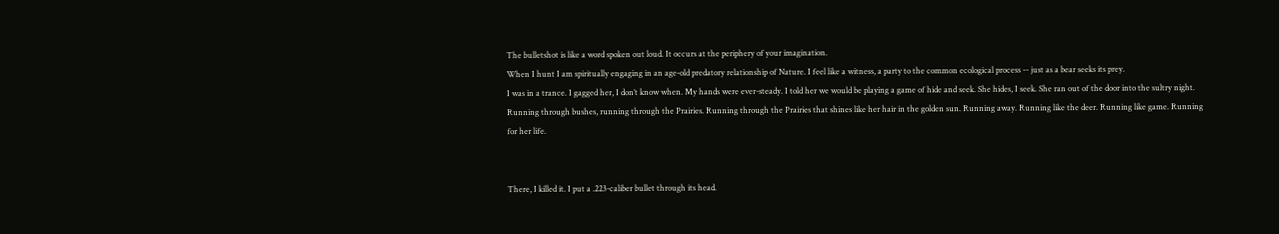The bulletshot is like a word spoken out loud. It occurs at the periphery of your imagination.
When I hunt I am spiritually engaging in an age-old predatory relationship of Nature. I feel like a witness, a party to the common ecological process -- just as a bear seeks its prey.
I was in a trance. I gagged her, I don’t know when. My hands were ever-steady. I told her we would be playing a game of hide and seek. She hides, I seek. She ran out of the door into the sultry night. Running through bushes, running through the Prairies. Running through the Prairies that shines like her hair in the golden sun. Running away. Running like the deer. Running like game. Running for her life.


There, I killed it. I put a .223-caliber bullet through its head.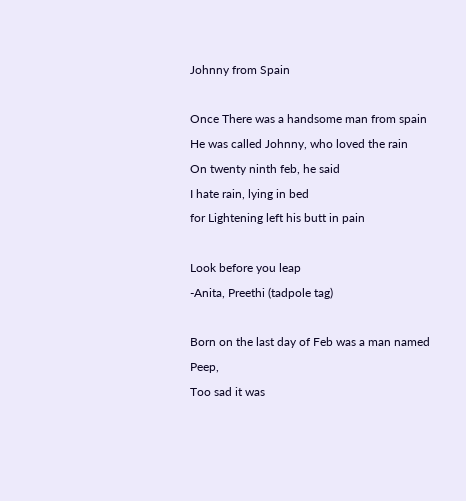Johnny from Spain

Once There was a handsome man from spain
He was called Johnny, who loved the rain
On twenty ninth feb, he said
I hate rain, lying in bed
for Lightening left his butt in pain

Look before you leap
-Anita, Preethi (tadpole tag)

Born on the last day of Feb was a man named Peep,
Too sad it was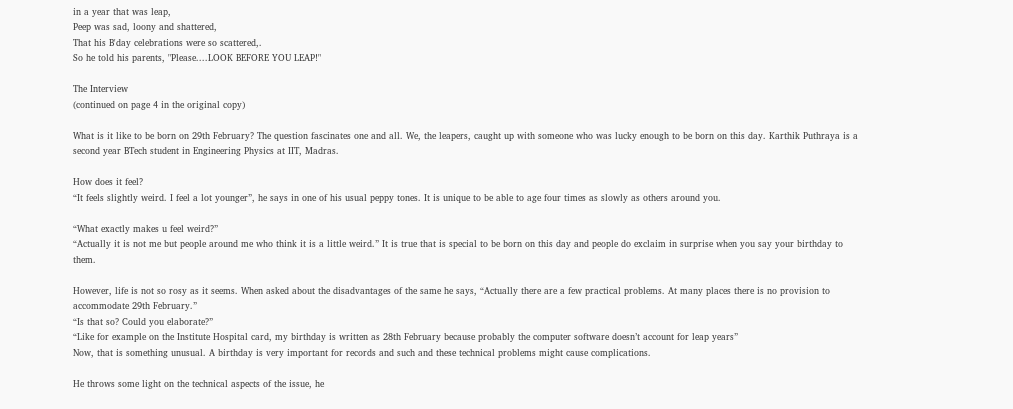in a year that was leap,
Peep was sad, loony and shattered,
That his B'day celebrations were so scattered,.
So he told his parents, "Please....LOOK BEFORE YOU LEAP!"

The Interview
(continued on page 4 in the original copy)

What is it like to be born on 29th February? The question fascinates one and all. We, the leapers, caught up with someone who was lucky enough to be born on this day. Karthik Puthraya is a second year BTech student in Engineering Physics at IIT, Madras.

How does it feel?
“It feels slightly weird. I feel a lot younger”, he says in one of his usual peppy tones. It is unique to be able to age four times as slowly as others around you.

“What exactly makes u feel weird?”
“Actually it is not me but people around me who think it is a little weird.” It is true that is special to be born on this day and people do exclaim in surprise when you say your birthday to them.

However, life is not so rosy as it seems. When asked about the disadvantages of the same he says, “Actually there are a few practical problems. At many places there is no provision to accommodate 29th February.”
“Is that so? Could you elaborate?”
“Like for example on the Institute Hospital card, my birthday is written as 28th February because probably the computer software doesn’t account for leap years”
Now, that is something unusual. A birthday is very important for records and such and these technical problems might cause complications.

He throws some light on the technical aspects of the issue, he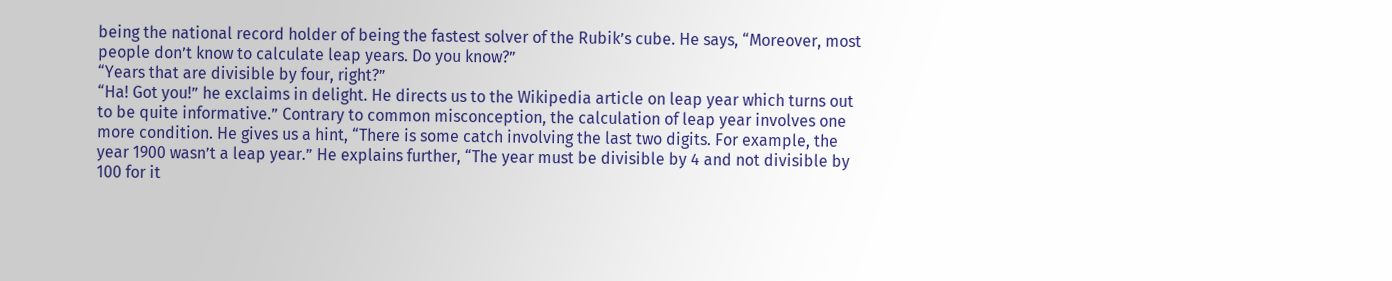being the national record holder of being the fastest solver of the Rubik’s cube. He says, “Moreover, most people don’t know to calculate leap years. Do you know?”
“Years that are divisible by four, right?”
“Ha! Got you!” he exclaims in delight. He directs us to the Wikipedia article on leap year which turns out to be quite informative.” Contrary to common misconception, the calculation of leap year involves one more condition. He gives us a hint, “There is some catch involving the last two digits. For example, the year 1900 wasn’t a leap year.” He explains further, “The year must be divisible by 4 and not divisible by 100 for it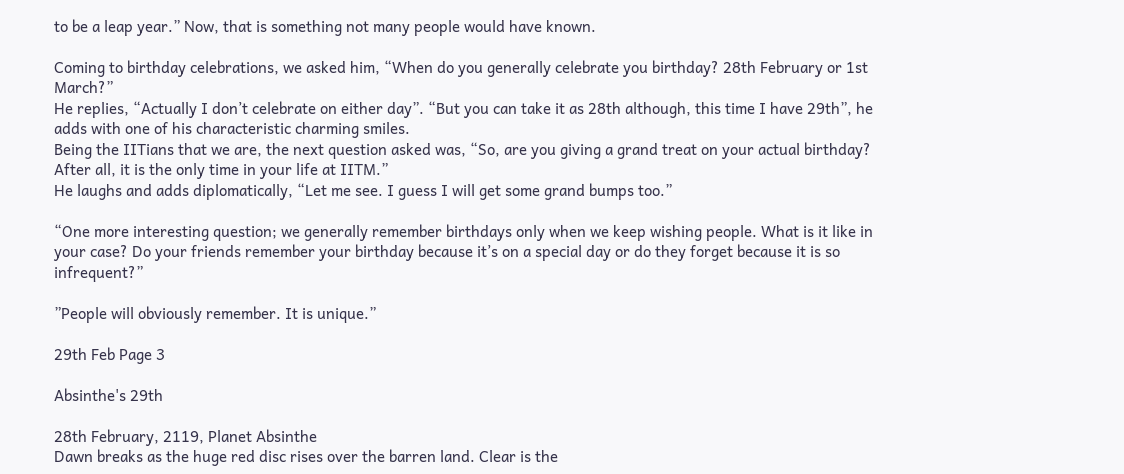to be a leap year.” Now, that is something not many people would have known.

Coming to birthday celebrations, we asked him, “When do you generally celebrate you birthday? 28th February or 1st March?”
He replies, “Actually I don’t celebrate on either day”. “But you can take it as 28th although, this time I have 29th”, he adds with one of his characteristic charming smiles.
Being the IITians that we are, the next question asked was, “So, are you giving a grand treat on your actual birthday? After all, it is the only time in your life at IITM.”
He laughs and adds diplomatically, “Let me see. I guess I will get some grand bumps too.”

“One more interesting question; we generally remember birthdays only when we keep wishing people. What is it like in your case? Do your friends remember your birthday because it’s on a special day or do they forget because it is so infrequent?”

”People will obviously remember. It is unique.”

29th Feb Page 3

Absinthe's 29th

28th February, 2119, Planet Absinthe
Dawn breaks as the huge red disc rises over the barren land. Clear is the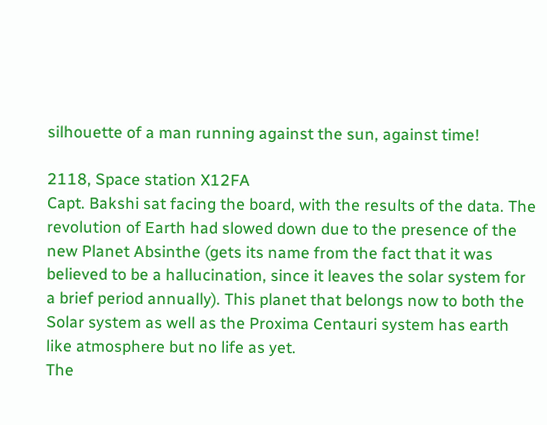silhouette of a man running against the sun, against time!

2118, Space station X12FA
Capt. Bakshi sat facing the board, with the results of the data. The revolution of Earth had slowed down due to the presence of the new Planet Absinthe (gets its name from the fact that it was believed to be a hallucination, since it leaves the solar system for a brief period annually). This planet that belongs now to both the Solar system as well as the Proxima Centauri system has earth like atmosphere but no life as yet.
The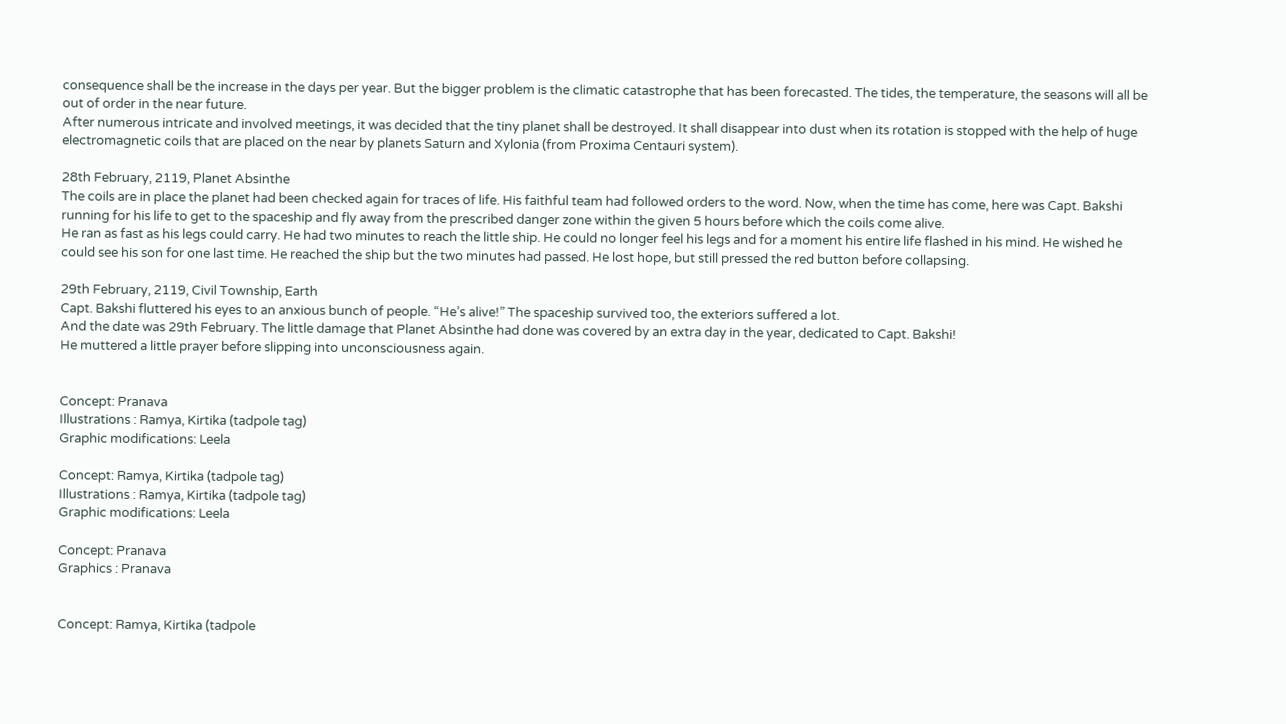consequence shall be the increase in the days per year. But the bigger problem is the climatic catastrophe that has been forecasted. The tides, the temperature, the seasons will all be out of order in the near future.
After numerous intricate and involved meetings, it was decided that the tiny planet shall be destroyed. It shall disappear into dust when its rotation is stopped with the help of huge electromagnetic coils that are placed on the near by planets Saturn and Xylonia (from Proxima Centauri system).

28th February, 2119, Planet Absinthe
The coils are in place the planet had been checked again for traces of life. His faithful team had followed orders to the word. Now, when the time has come, here was Capt. Bakshi running for his life to get to the spaceship and fly away from the prescribed danger zone within the given 5 hours before which the coils come alive.
He ran as fast as his legs could carry. He had two minutes to reach the little ship. He could no longer feel his legs and for a moment his entire life flashed in his mind. He wished he could see his son for one last time. He reached the ship but the two minutes had passed. He lost hope, but still pressed the red button before collapsing.

29th February, 2119, Civil Township, Earth
Capt. Bakshi fluttered his eyes to an anxious bunch of people. “He’s alive!” The spaceship survived too, the exteriors suffered a lot.
And the date was 29th February. The little damage that Planet Absinthe had done was covered by an extra day in the year, dedicated to Capt. Bakshi!
He muttered a little prayer before slipping into unconsciousness again.


Concept: Pranava
Illustrations : Ramya, Kirtika (tadpole tag)
Graphic modifications: Leela

Concept: Ramya, Kirtika (tadpole tag)
Illustrations : Ramya, Kirtika (tadpole tag)
Graphic modifications: Leela

Concept: Pranava
Graphics : Pranava


Concept: Ramya, Kirtika (tadpole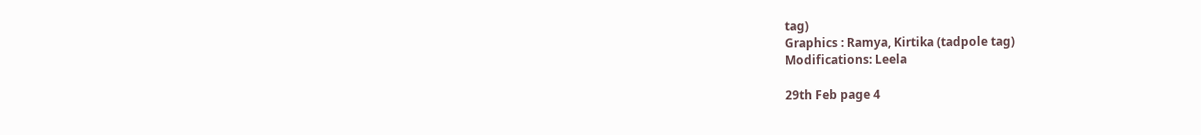tag)
Graphics : Ramya, Kirtika (tadpole tag)
Modifications: Leela

29th Feb page 4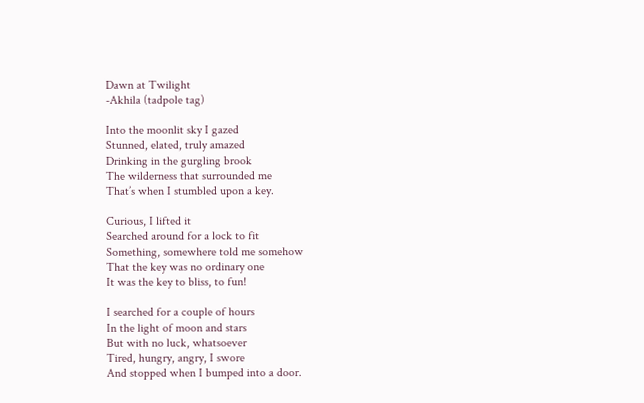Dawn at Twilight
-Akhila (tadpole tag)

Into the moonlit sky I gazed
Stunned, elated, truly amazed
Drinking in the gurgling brook
The wilderness that surrounded me
That’s when I stumbled upon a key.

Curious, I lifted it
Searched around for a lock to fit
Something, somewhere told me somehow
That the key was no ordinary one
It was the key to bliss, to fun!

I searched for a couple of hours
In the light of moon and stars
But with no luck, whatsoever
Tired, hungry, angry, I swore
And stopped when I bumped into a door.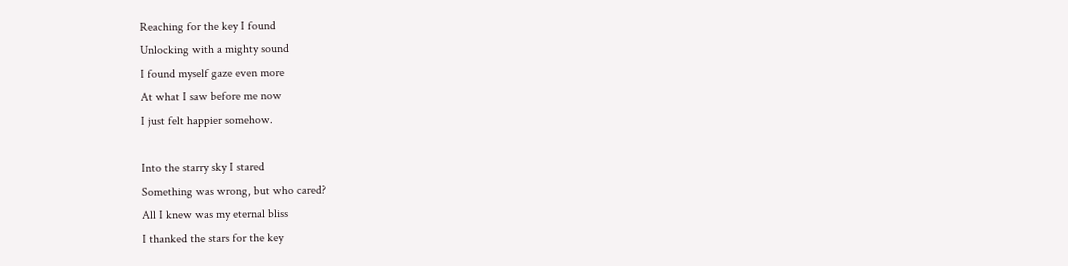Reaching for the key I found
Unlocking with a mighty sound
I found myself gaze even more
At what I saw before me now
I just felt happier somehow.

Into the starry sky I stared
Something was wrong, but who cared?
All I knew was my eternal bliss
I thanked the stars for the key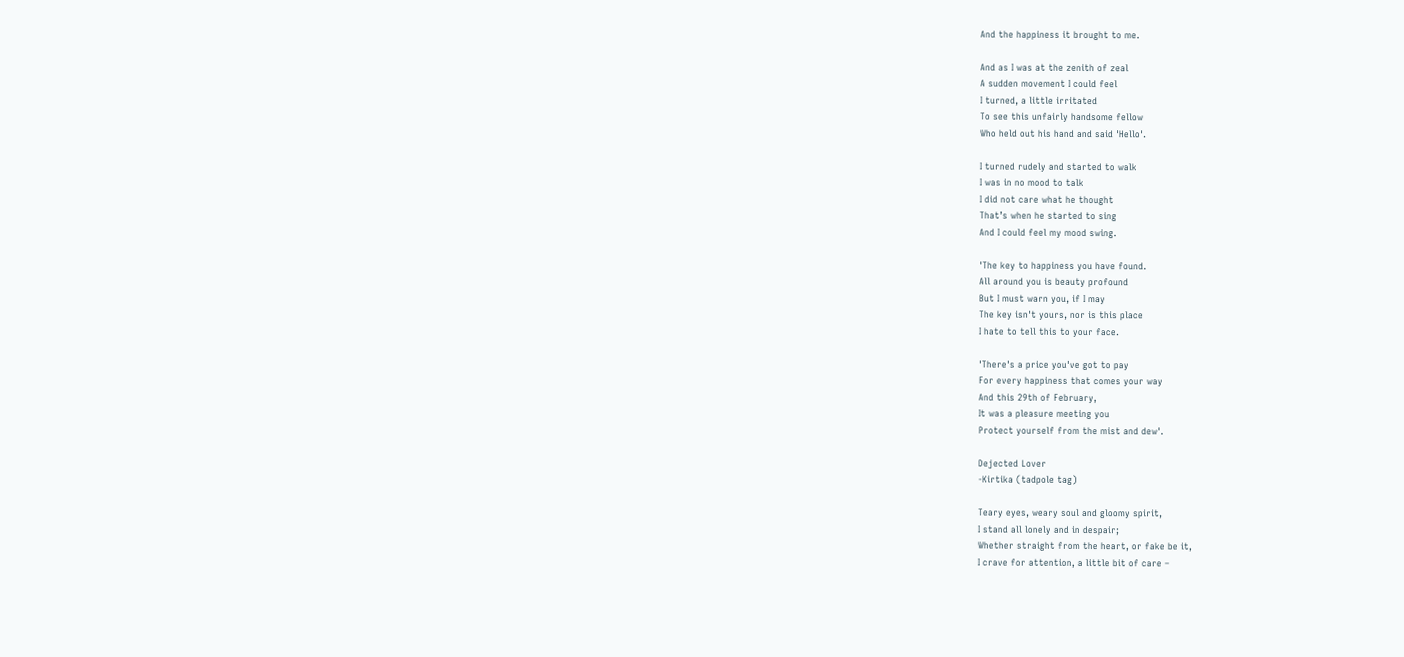And the happiness it brought to me.

And as I was at the zenith of zeal
A sudden movement I could feel
I turned, a little irritated
To see this unfairly handsome fellow
Who held out his hand and said 'Hello'.

I turned rudely and started to walk
I was in no mood to talk
I did not care what he thought
That’s when he started to sing
And I could feel my mood swing.

'The key to happiness you have found.
All around you is beauty profound
But I must warn you, if I may
The key isn't yours, nor is this place
I hate to tell this to your face.

'There's a price you've got to pay
For every happiness that comes your way
And this 29th of February,
It was a pleasure meeting you
Protect yourself from the mist and dew'.

Dejected Lover
-Kirtika (tadpole tag)

Teary eyes, weary soul and gloomy spirit,
I stand all lonely and in despair;
Whether straight from the heart, or fake be it,
I crave for attention, a little bit of care –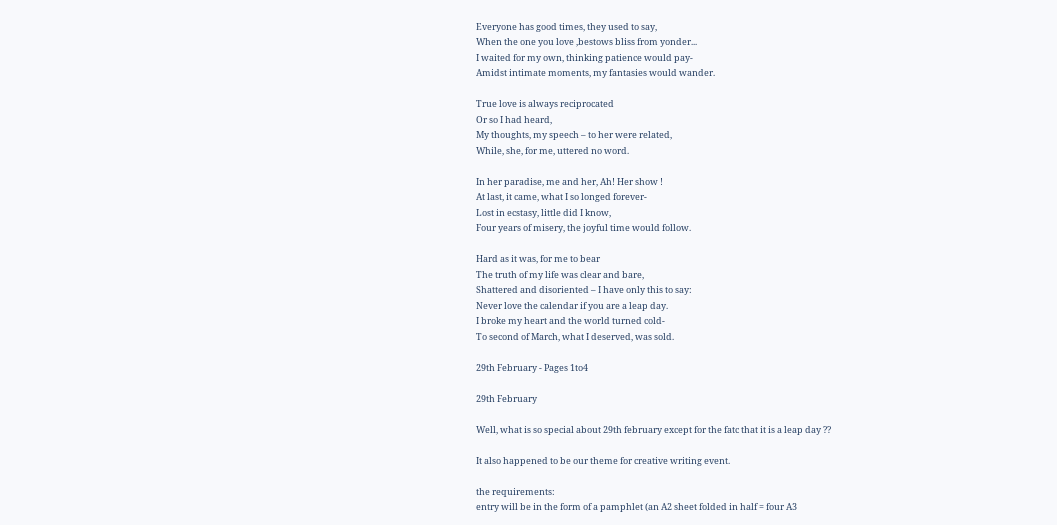Everyone has good times, they used to say,
When the one you love ,bestows bliss from yonder...
I waited for my own, thinking patience would pay-
Amidst intimate moments, my fantasies would wander.

True love is always reciprocated
Or so I had heard,
My thoughts, my speech – to her were related,
While, she, for me, uttered no word.

In her paradise, me and her, Ah! Her show !
At last, it came, what I so longed forever-
Lost in ecstasy, little did I know,
Four years of misery, the joyful time would follow.

Hard as it was, for me to bear
The truth of my life was clear and bare,
Shattered and disoriented – I have only this to say:
Never love the calendar if you are a leap day.
I broke my heart and the world turned cold-
To second of March, what I deserved, was sold.

29th February - Pages 1to4

29th February

Well, what is so special about 29th february except for the fatc that it is a leap day ??

It also happened to be our theme for creative writing event.

the requirements:
entry will be in the form of a pamphlet (an A2 sheet folded in half = four A3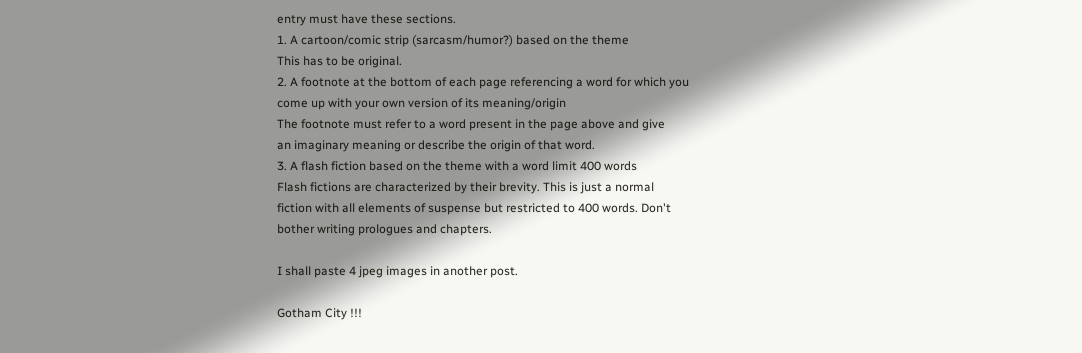entry must have these sections.
1. A cartoon/comic strip (sarcasm/humor?) based on the theme
This has to be original.
2. A footnote at the bottom of each page referencing a word for which you
come up with your own version of its meaning/origin
The footnote must refer to a word present in the page above and give
an imaginary meaning or describe the origin of that word.
3. A flash fiction based on the theme with a word limit 400 words
Flash fictions are characterized by their brevity. This is just a normal
fiction with all elements of suspense but restricted to 400 words. Don't
bother writing prologues and chapters.

I shall paste 4 jpeg images in another post.

Gotham City !!!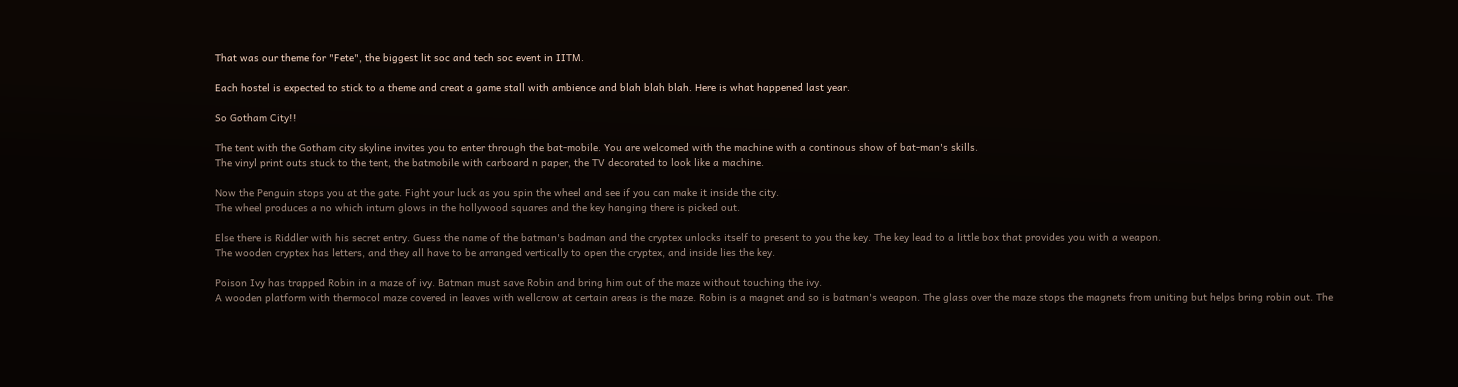That was our theme for "Fete", the biggest lit soc and tech soc event in IITM.

Each hostel is expected to stick to a theme and creat a game stall with ambience and blah blah blah. Here is what happened last year.

So Gotham City!!

The tent with the Gotham city skyline invites you to enter through the bat-mobile. You are welcomed with the machine with a continous show of bat-man's skills.
The vinyl print outs stuck to the tent, the batmobile with carboard n paper, the TV decorated to look like a machine.

Now the Penguin stops you at the gate. Fight your luck as you spin the wheel and see if you can make it inside the city.
The wheel produces a no which inturn glows in the hollywood squares and the key hanging there is picked out.

Else there is Riddler with his secret entry. Guess the name of the batman's badman and the cryptex unlocks itself to present to you the key. The key lead to a little box that provides you with a weapon.
The wooden cryptex has letters, and they all have to be arranged vertically to open the cryptex, and inside lies the key.

Poison Ivy has trapped Robin in a maze of ivy. Batman must save Robin and bring him out of the maze without touching the ivy.
A wooden platform with thermocol maze covered in leaves with wellcrow at certain areas is the maze. Robin is a magnet and so is batman's weapon. The glass over the maze stops the magnets from uniting but helps bring robin out. The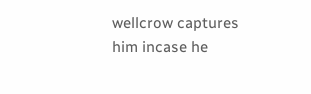wellcrow captures him incase he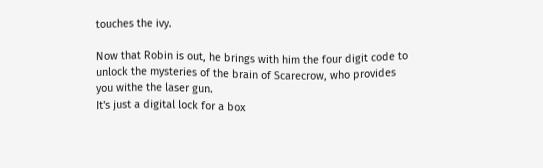touches the ivy.

Now that Robin is out, he brings with him the four digit code to unlock the mysteries of the brain of Scarecrow, who provides you withe the laser gun.
It's just a digital lock for a box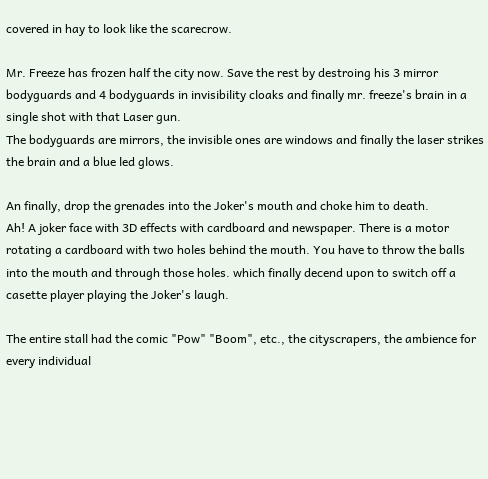covered in hay to look like the scarecrow.

Mr. Freeze has frozen half the city now. Save the rest by destroing his 3 mirror bodyguards and 4 bodyguards in invisibility cloaks and finally mr. freeze's brain in a single shot with that Laser gun.
The bodyguards are mirrors, the invisible ones are windows and finally the laser strikes the brain and a blue led glows.

An finally, drop the grenades into the Joker's mouth and choke him to death.
Ah! A joker face with 3D effects with cardboard and newspaper. There is a motor rotating a cardboard with two holes behind the mouth. You have to throw the balls into the mouth and through those holes. which finally decend upon to switch off a casette player playing the Joker's laugh.

The entire stall had the comic "Pow" "Boom", etc., the cityscrapers, the ambience for every individual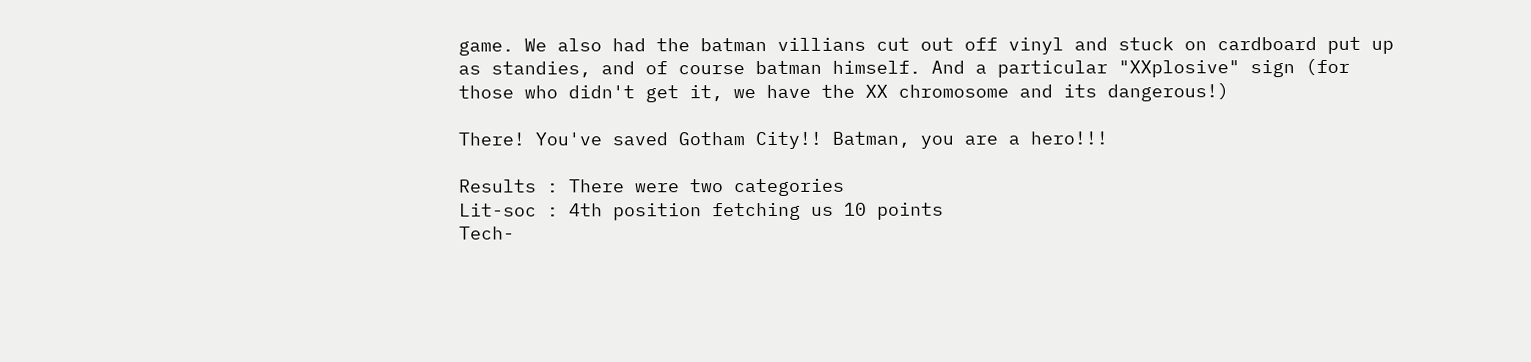game. We also had the batman villians cut out off vinyl and stuck on cardboard put up as standies, and of course batman himself. And a particular "XXplosive" sign (for those who didn't get it, we have the XX chromosome and its dangerous!)

There! You've saved Gotham City!! Batman, you are a hero!!!

Results : There were two categories
Lit-soc : 4th position fetching us 10 points
Tech-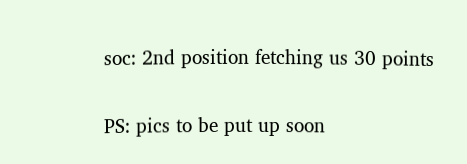soc: 2nd position fetching us 30 points

PS: pics to be put up soon